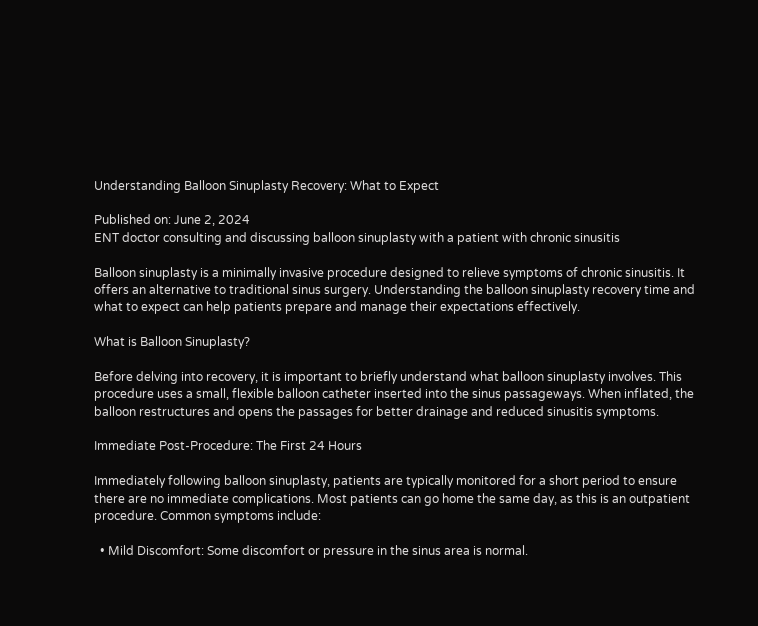Understanding Balloon Sinuplasty Recovery: What to Expect

Published on: June 2, 2024
ENT doctor consulting and discussing balloon sinuplasty with a patient with chronic sinusitis

Balloon sinuplasty is a minimally invasive procedure designed to relieve symptoms of chronic sinusitis. It offers an alternative to traditional sinus surgery. Understanding the balloon sinuplasty recovery time and what to expect can help patients prepare and manage their expectations effectively.

What is Balloon Sinuplasty?

Before delving into recovery, it is important to briefly understand what balloon sinuplasty involves. This procedure uses a small, flexible balloon catheter inserted into the sinus passageways. When inflated, the balloon restructures and opens the passages for better drainage and reduced sinusitis symptoms.

Immediate Post-Procedure: The First 24 Hours

Immediately following balloon sinuplasty, patients are typically monitored for a short period to ensure there are no immediate complications. Most patients can go home the same day, as this is an outpatient procedure. Common symptoms include:

  • Mild Discomfort: Some discomfort or pressure in the sinus area is normal.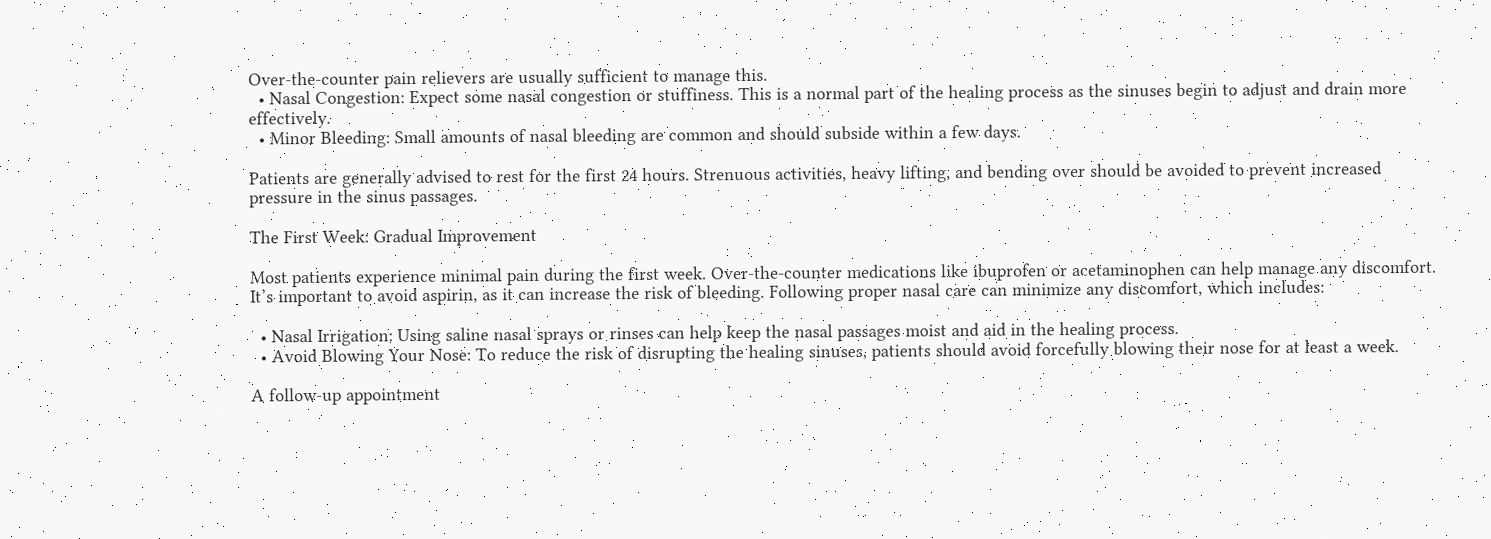Over-the-counter pain relievers are usually sufficient to manage this.
  • Nasal Congestion: Expect some nasal congestion or stuffiness. This is a normal part of the healing process as the sinuses begin to adjust and drain more effectively.
  • Minor Bleeding: Small amounts of nasal bleeding are common and should subside within a few days.

Patients are generally advised to rest for the first 24 hours. Strenuous activities, heavy lifting, and bending over should be avoided to prevent increased pressure in the sinus passages.

The First Week: Gradual Improvement

Most patients experience minimal pain during the first week. Over-the-counter medications like ibuprofen or acetaminophen can help manage any discomfort. It’s important to avoid aspirin, as it can increase the risk of bleeding. Following proper nasal care can minimize any discomfort, which includes:

  • Nasal Irrigation: Using saline nasal sprays or rinses can help keep the nasal passages moist and aid in the healing process.
  • Avoid Blowing Your Nose: To reduce the risk of disrupting the healing sinuses, patients should avoid forcefully blowing their nose for at least a week.

A follow-up appointment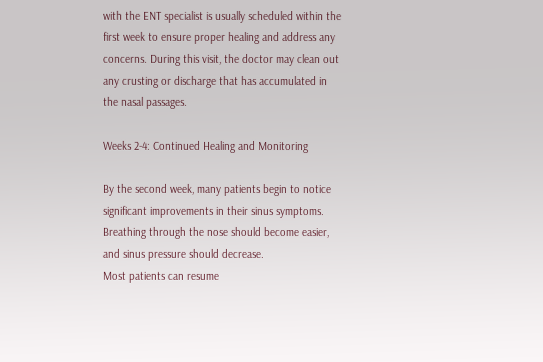with the ENT specialist is usually scheduled within the first week to ensure proper healing and address any concerns. During this visit, the doctor may clean out any crusting or discharge that has accumulated in the nasal passages.

Weeks 2-4: Continued Healing and Monitoring

By the second week, many patients begin to notice significant improvements in their sinus symptoms. Breathing through the nose should become easier, and sinus pressure should decrease.
Most patients can resume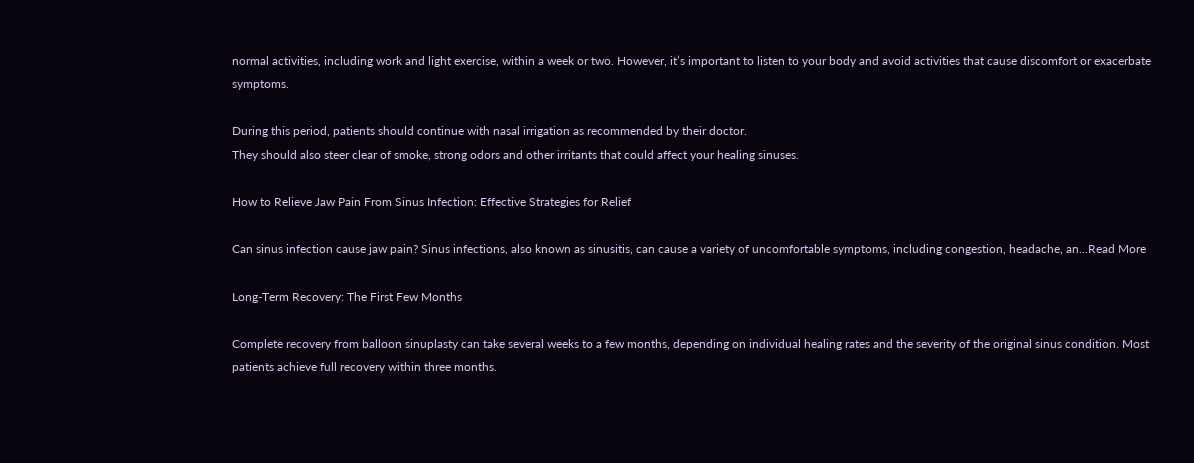normal activities, including work and light exercise, within a week or two. However, it’s important to listen to your body and avoid activities that cause discomfort or exacerbate symptoms.

During this period, patients should continue with nasal irrigation as recommended by their doctor.
They should also steer clear of smoke, strong odors and other irritants that could affect your healing sinuses.

How to Relieve Jaw Pain From Sinus Infection: Effective Strategies for Relief

Can sinus infection cause jaw pain? Sinus infections, also known as sinusitis, can cause a variety of uncomfortable symptoms, including congestion, headache, an...Read More

Long-Term Recovery: The First Few Months

Complete recovery from balloon sinuplasty can take several weeks to a few months, depending on individual healing rates and the severity of the original sinus condition. Most patients achieve full recovery within three months.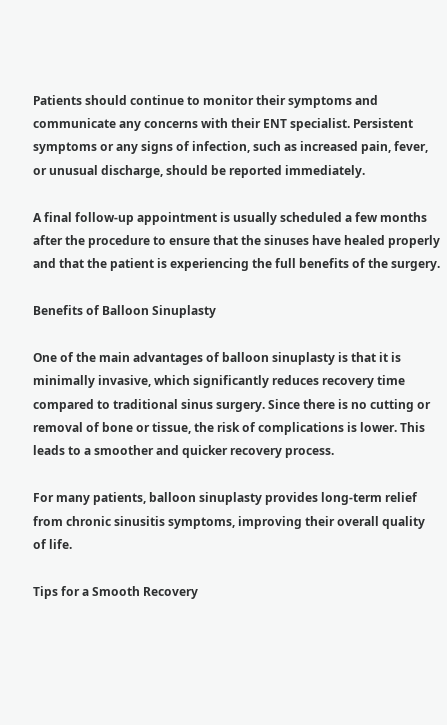Patients should continue to monitor their symptoms and communicate any concerns with their ENT specialist. Persistent symptoms or any signs of infection, such as increased pain, fever, or unusual discharge, should be reported immediately.

A final follow-up appointment is usually scheduled a few months after the procedure to ensure that the sinuses have healed properly and that the patient is experiencing the full benefits of the surgery.

Benefits of Balloon Sinuplasty

One of the main advantages of balloon sinuplasty is that it is minimally invasive, which significantly reduces recovery time compared to traditional sinus surgery. Since there is no cutting or removal of bone or tissue, the risk of complications is lower. This leads to a smoother and quicker recovery process.

For many patients, balloon sinuplasty provides long-term relief from chronic sinusitis symptoms, improving their overall quality of life.

Tips for a Smooth Recovery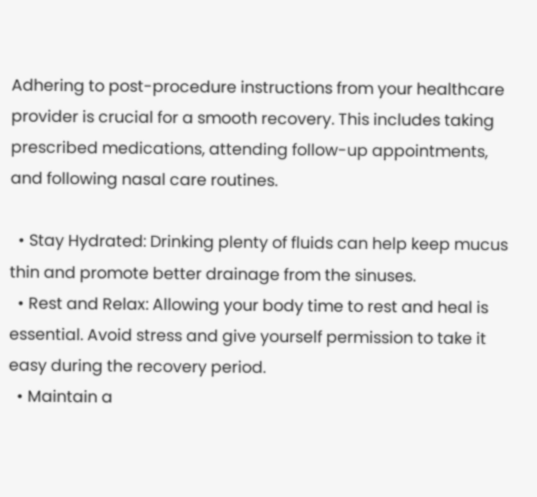Adhering to post-procedure instructions from your healthcare provider is crucial for a smooth recovery. This includes taking prescribed medications, attending follow-up appointments, and following nasal care routines.

  • Stay Hydrated: Drinking plenty of fluids can help keep mucus thin and promote better drainage from the sinuses.
  • Rest and Relax: Allowing your body time to rest and heal is essential. Avoid stress and give yourself permission to take it easy during the recovery period.
  • Maintain a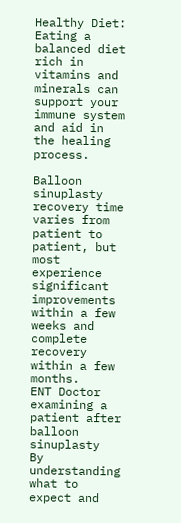Healthy Diet: Eating a balanced diet rich in vitamins and minerals can support your immune system and aid in the healing process.

Balloon sinuplasty recovery time varies from patient to patient, but most experience significant improvements within a few weeks and complete recovery within a few months.
ENT Doctor examining a patient after balloon sinuplasty
By understanding what to expect and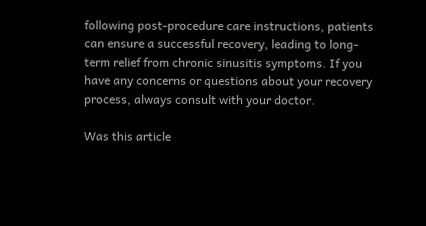following post-procedure care instructions, patients can ensure a successful recovery, leading to long-term relief from chronic sinusitis symptoms. If you have any concerns or questions about your recovery process, always consult with your doctor.

Was this article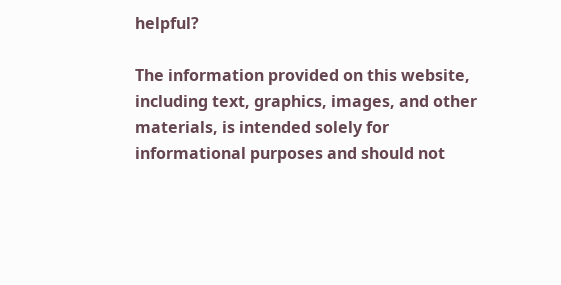helpful?

The information provided on this website, including text, graphics, images, and other materials, is intended solely for informational purposes and should not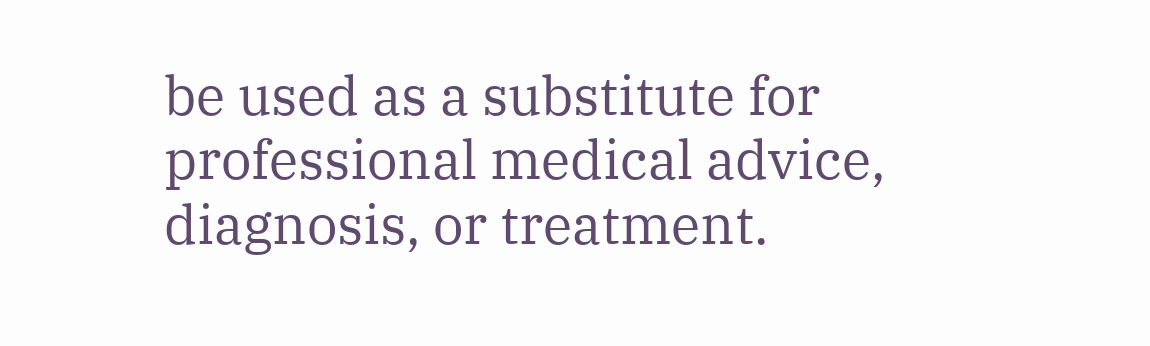be used as a substitute for professional medical advice, diagnosis, or treatment.